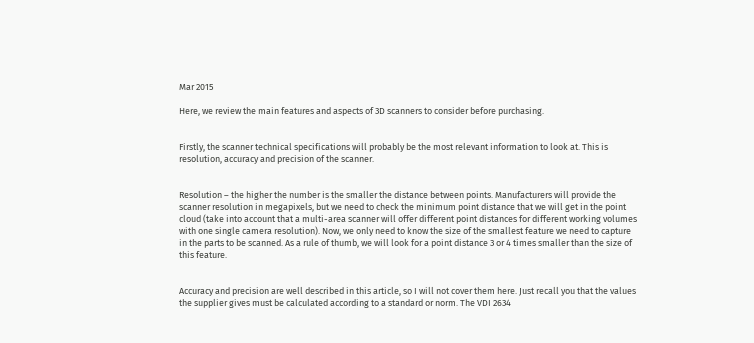Mar 2015

Here, we review the main features and aspects of 3D scanners to consider before purchasing.


Firstly, the scanner technical specifications will probably be the most relevant information to look at. This is resolution, accuracy and precision of the scanner.


Resolution – the higher the number is the smaller the distance between points. Manufacturers will provide the scanner resolution in megapixels, but we need to check the minimum point distance that we will get in the point cloud (take into account that a multi-area scanner will offer different point distances for different working volumes with one single camera resolution). Now, we only need to know the size of the smallest feature we need to capture in the parts to be scanned. As a rule of thumb, we will look for a point distance 3 or 4 times smaller than the size of this feature.


Accuracy and precision are well described in this article, so I will not cover them here. Just recall you that the values the supplier gives must be calculated according to a standard or norm. The VDI 2634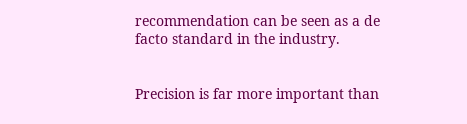recommendation can be seen as a de facto standard in the industry.


Precision is far more important than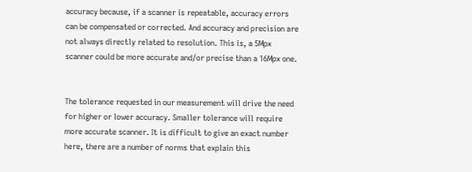accuracy because, if a scanner is repeatable, accuracy errors can be compensated or corrected. And accuracy and precision are not always directly related to resolution. This is, a 5Mpx scanner could be more accurate and/or precise than a 16Mpx one.


The tolerance requested in our measurement will drive the need for higher or lower accuracy. Smaller tolerance will require more accurate scanner. It is difficult to give an exact number here, there are a number of norms that explain this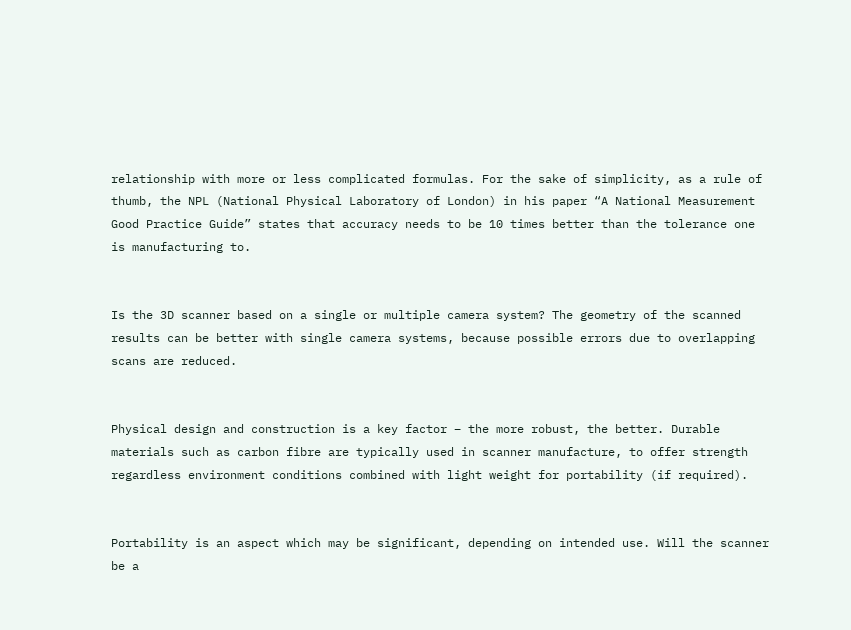relationship with more or less complicated formulas. For the sake of simplicity, as a rule of thumb, the NPL (National Physical Laboratory of London) in his paper “A National Measurement Good Practice Guide” states that accuracy needs to be 10 times better than the tolerance one is manufacturing to.


Is the 3D scanner based on a single or multiple camera system? The geometry of the scanned results can be better with single camera systems, because possible errors due to overlapping scans are reduced.


Physical design and construction is a key factor – the more robust, the better. Durable materials such as carbon fibre are typically used in scanner manufacture, to offer strength regardless environment conditions combined with light weight for portability (if required).


Portability is an aspect which may be significant, depending on intended use. Will the scanner be a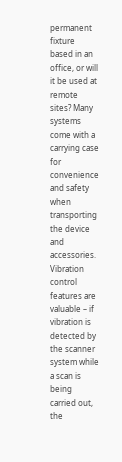permanent fixture based in an office, or will it be used at remote sites? Many systems come with a carrying case for convenience and safety when transporting the device and accessories. Vibration control features are valuable – if vibration is detected by the scanner system while a scan is being carried out, the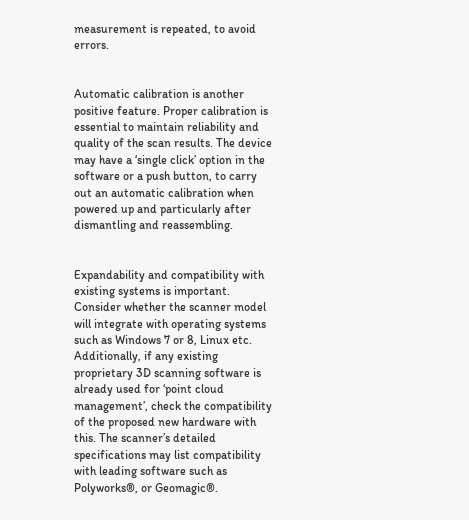measurement is repeated, to avoid errors.


Automatic calibration is another positive feature. Proper calibration is essential to maintain reliability and quality of the scan results. The device may have a ‘single click’ option in the software or a push button, to carry out an automatic calibration when powered up and particularly after dismantling and reassembling.


Expandability and compatibility with existing systems is important. Consider whether the scanner model will integrate with operating systems such as Windows 7 or 8, Linux etc. Additionally, if any existing proprietary 3D scanning software is already used for ‘point cloud management’, check the compatibility of the proposed new hardware with this. The scanner’s detailed specifications may list compatibility with leading software such as Polyworks®, or Geomagic®.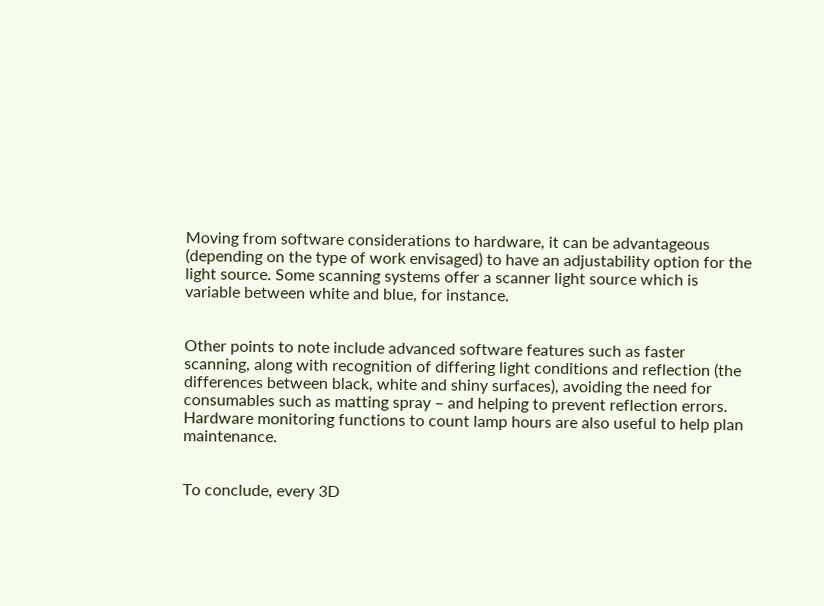Moving from software considerations to hardware, it can be advantageous (depending on the type of work envisaged) to have an adjustability option for the light source. Some scanning systems offer a scanner light source which is variable between white and blue, for instance.


Other points to note include advanced software features such as faster scanning, along with recognition of differing light conditions and reflection (the differences between black, white and shiny surfaces), avoiding the need for consumables such as matting spray – and helping to prevent reflection errors. Hardware monitoring functions to count lamp hours are also useful to help plan maintenance.


To conclude, every 3D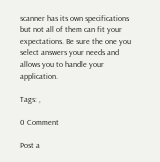scanner has its own specifications but not all of them can fit your expectations. Be sure the one you select answers your needs and allows you to handle your application.

Tags: ,

0 Comment

Post a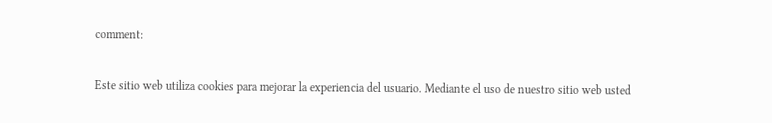comment:

Este sitio web utiliza cookies para mejorar la experiencia del usuario. Mediante el uso de nuestro sitio web usted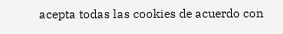acepta todas las cookies de acuerdo con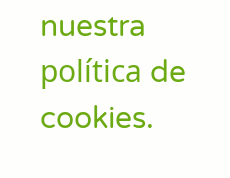nuestra política de cookies.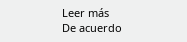Leer más
De acuerdo